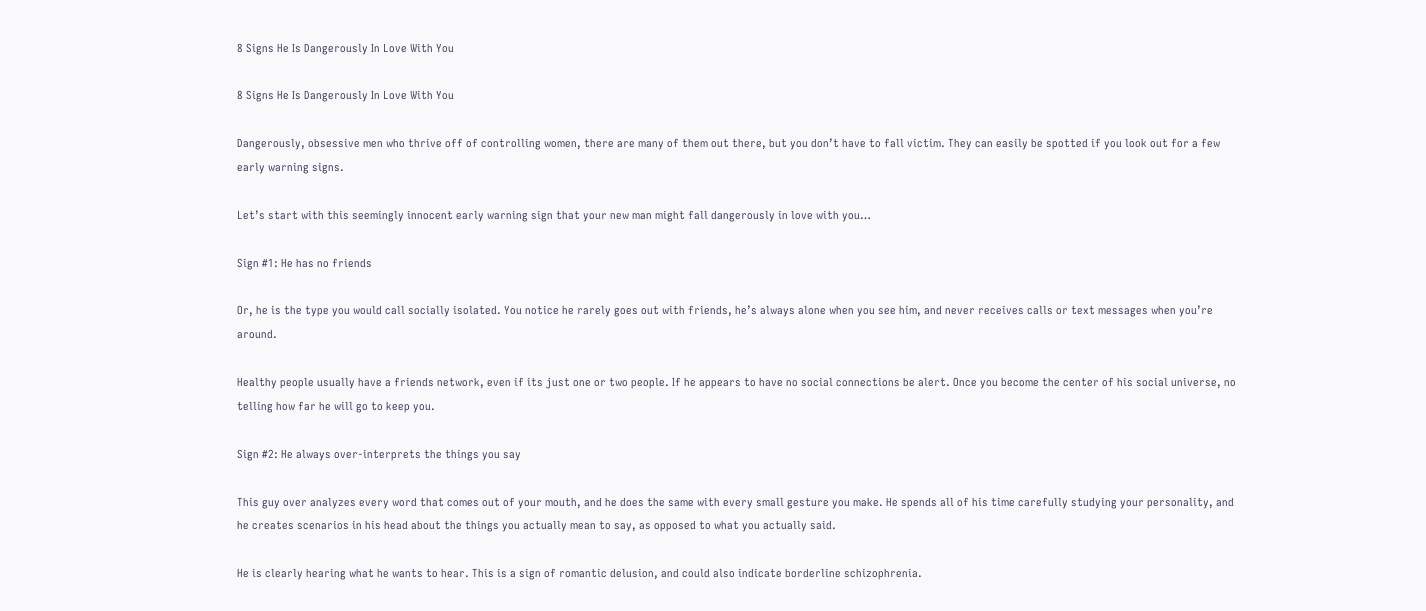8 Signs He Is Dangerously In Love With You

8 Signs He Is Dangerously In Love With You

Dangerously, obsessive men who thrive off of controlling women, there are many of them out there, but you don’t have to fall victim. They can easily be spotted if you look out for a few early warning signs.

Let’s start with this seemingly innocent early warning sign that your new man might fall dangerously in love with you…

Sign #1: He has no friends

Or, he is the type you would call socially isolated. You notice he rarely goes out with friends, he’s always alone when you see him, and never receives calls or text messages when you’re around.

Healthy people usually have a friends network, even if its just one or two people. If he appears to have no social connections be alert. Once you become the center of his social universe, no telling how far he will go to keep you.

Sign #2: He always over-interprets the things you say

This guy over analyzes every word that comes out of your mouth, and he does the same with every small gesture you make. He spends all of his time carefully studying your personality, and he creates scenarios in his head about the things you actually mean to say, as opposed to what you actually said.

He is clearly hearing what he wants to hear. This is a sign of romantic delusion, and could also indicate borderline schizophrenia.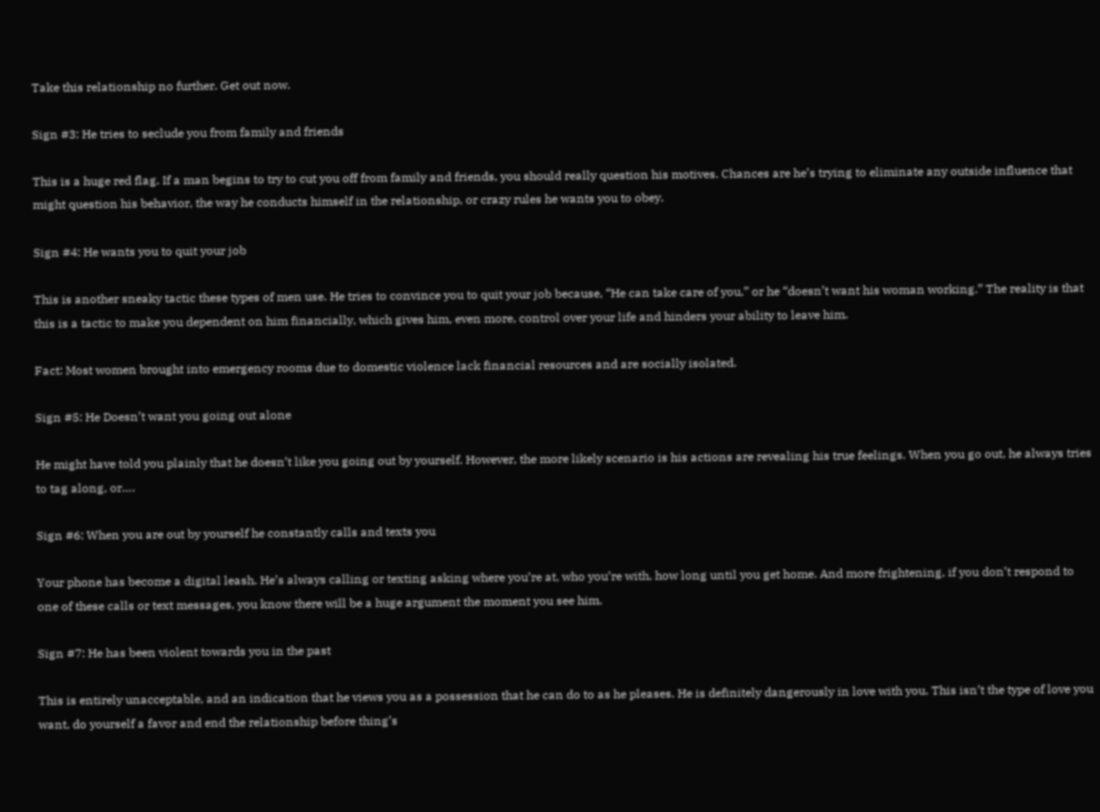Take this relationship no further. Get out now.

Sign #3: He tries to seclude you from family and friends

This is a huge red flag. If a man begins to try to cut you off from family and friends, you should really question his motives. Chances are he’s trying to eliminate any outside influence that might question his behavior, the way he conducts himself in the relationship, or crazy rules he wants you to obey.

Sign #4: He wants you to quit your job

This is another sneaky tactic these types of men use. He tries to convince you to quit your job because, “He can take care of you,” or he “doesn’t want his woman working.” The reality is that this is a tactic to make you dependent on him financially, which gives him, even more, control over your life and hinders your ability to leave him.

Fact: Most women brought into emergency rooms due to domestic violence lack financial resources and are socially isolated.

Sign #5: He Doesn’t want you going out alone

He might have told you plainly that he doesn’t like you going out by yourself. However, the more likely scenario is his actions are revealing his true feelings. When you go out, he always tries to tag along, or….

Sign #6: When you are out by yourself he constantly calls and texts you

Your phone has become a digital leash. He’s always calling or texting asking where you’re at, who you’re with, how long until you get home. And more frightening, if you don’t respond to one of these calls or text messages, you know there will be a huge argument the moment you see him.

Sign #7: He has been violent towards you in the past

This is entirely unacceptable, and an indication that he views you as a possession that he can do to as he pleases. He is definitely dangerously in love with you. This isn’t the type of love you want, do yourself a favor and end the relationship before thing’s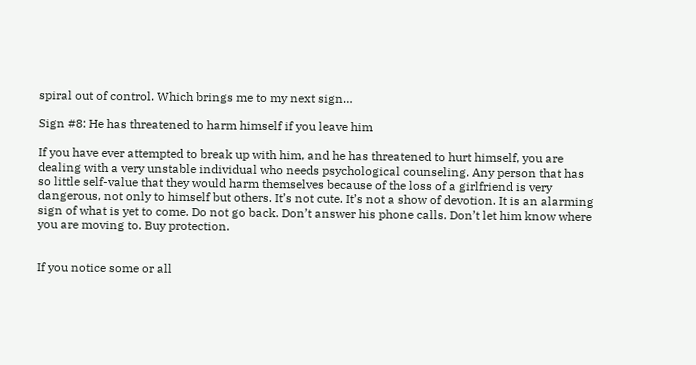spiral out of control. Which brings me to my next sign…

Sign #8: He has threatened to harm himself if you leave him

If you have ever attempted to break up with him, and he has threatened to hurt himself, you are dealing with a very unstable individual who needs psychological counseling. Any person that has so little self-value that they would harm themselves because of the loss of a girlfriend is very dangerous, not only to himself but others. It’s not cute. It’s not a show of devotion. It is an alarming sign of what is yet to come. Do not go back. Don’t answer his phone calls. Don’t let him know where you are moving to. Buy protection.


If you notice some or all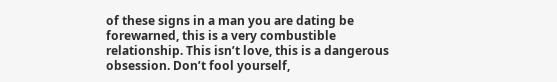of these signs in a man you are dating be forewarned, this is a very combustible relationship. This isn’t love, this is a dangerous obsession. Don’t fool yourself,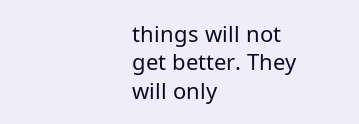things will not get better. They will only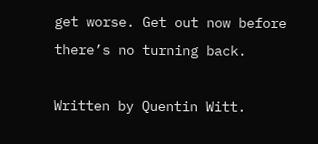get worse. Get out now before there’s no turning back.

Written by Quentin Witt.